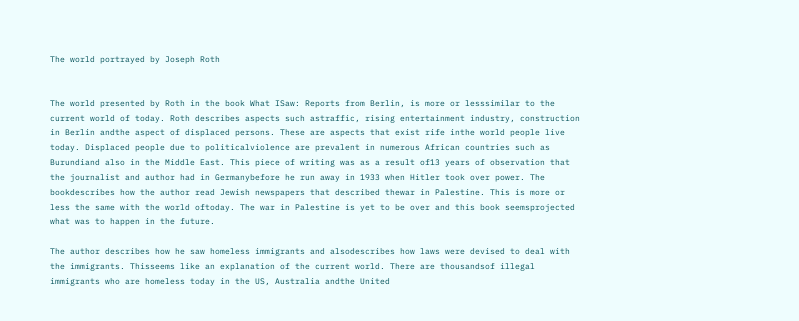The world portrayed by Joseph Roth


The world presented by Roth in the book What ISaw: Reports from Berlin, is more or lesssimilar to the current world of today. Roth describes aspects such astraffic, rising entertainment industry, construction in Berlin andthe aspect of displaced persons. These are aspects that exist rife inthe world people live today. Displaced people due to politicalviolence are prevalent in numerous African countries such as Burundiand also in the Middle East. This piece of writing was as a result of13 years of observation that the journalist and author had in Germanybefore he run away in 1933 when Hitler took over power. The bookdescribes how the author read Jewish newspapers that described thewar in Palestine. This is more or less the same with the world oftoday. The war in Palestine is yet to be over and this book seemsprojected what was to happen in the future.

The author describes how he saw homeless immigrants and alsodescribes how laws were devised to deal with the immigrants. Thisseems like an explanation of the current world. There are thousandsof illegal immigrants who are homeless today in the US, Australia andthe United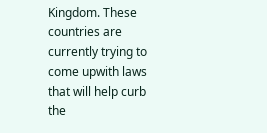Kingdom. These countries are currently trying to come upwith laws that will help curb the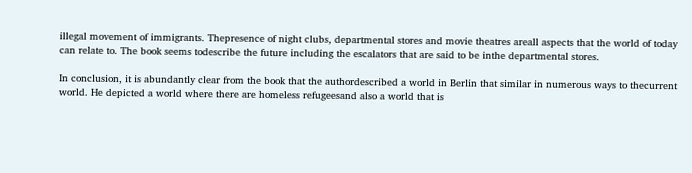illegal movement of immigrants. Thepresence of night clubs, departmental stores and movie theatres areall aspects that the world of today can relate to. The book seems todescribe the future including the escalators that are said to be inthe departmental stores.

In conclusion, it is abundantly clear from the book that the authordescribed a world in Berlin that similar in numerous ways to thecurrent world. He depicted a world where there are homeless refugeesand also a world that is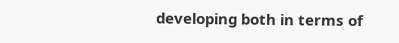developing both in terms of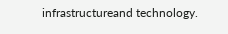infrastructureand technology.